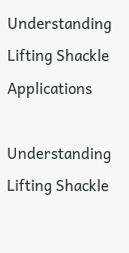Understanding Lifting Shackle Applications

Understanding Lifting Shackle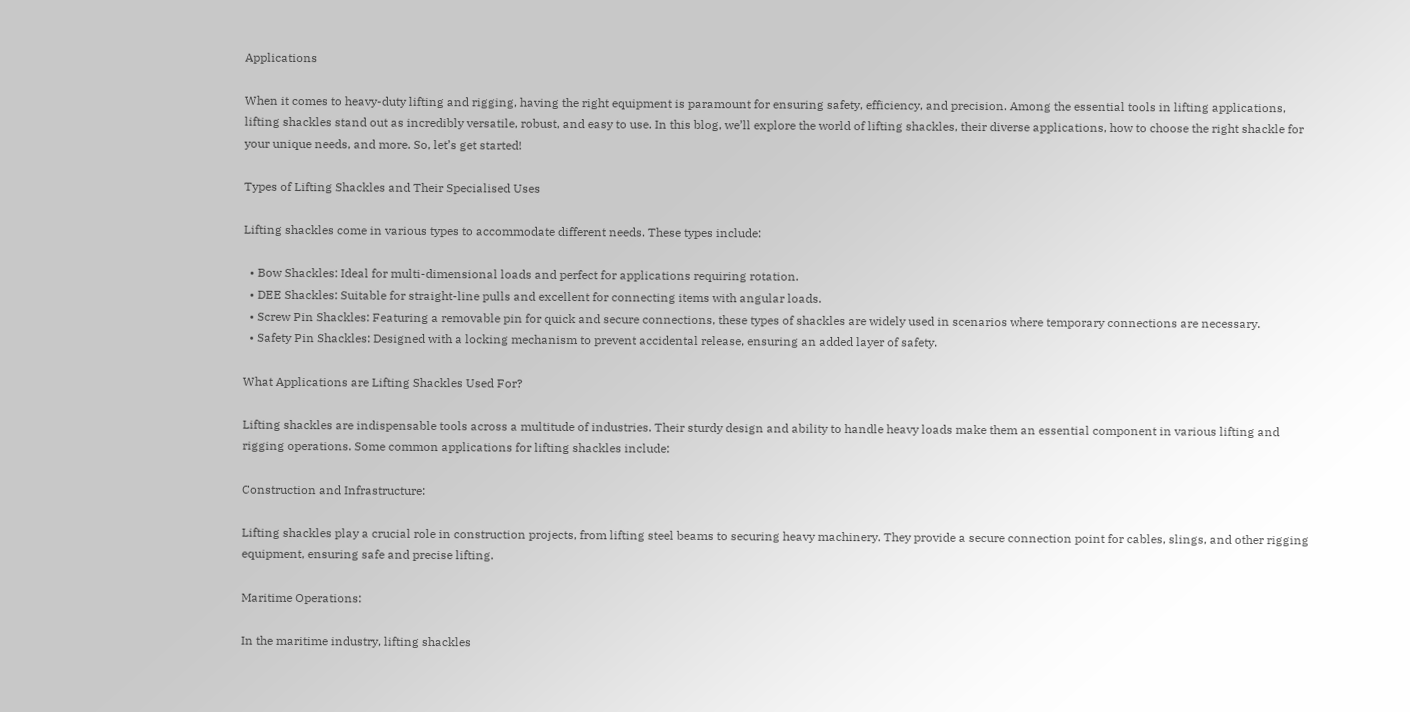Applications

When it comes to heavy-duty lifting and rigging, having the right equipment is paramount for ensuring safety, efficiency, and precision. Among the essential tools in lifting applications, lifting shackles stand out as incredibly versatile, robust, and easy to use. In this blog, we’ll explore the world of lifting shackles, their diverse applications, how to choose the right shackle for your unique needs, and more. So, let’s get started!

Types of Lifting Shackles and Their Specialised Uses

Lifting shackles come in various types to accommodate different needs. These types include:

  • Bow Shackles: Ideal for multi-dimensional loads and perfect for applications requiring rotation.
  • DEE Shackles: Suitable for straight-line pulls and excellent for connecting items with angular loads.
  • Screw Pin Shackles: Featuring a removable pin for quick and secure connections, these types of shackles are widely used in scenarios where temporary connections are necessary.
  • Safety Pin Shackles: Designed with a locking mechanism to prevent accidental release, ensuring an added layer of safety.

What Applications are Lifting Shackles Used For?

Lifting shackles are indispensable tools across a multitude of industries. Their sturdy design and ability to handle heavy loads make them an essential component in various lifting and rigging operations. Some common applications for lifting shackles include:

Construction and Infrastructure:

Lifting shackles play a crucial role in construction projects, from lifting steel beams to securing heavy machinery. They provide a secure connection point for cables, slings, and other rigging equipment, ensuring safe and precise lifting.

Maritime Operations:

In the maritime industry, lifting shackles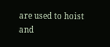are used to hoist and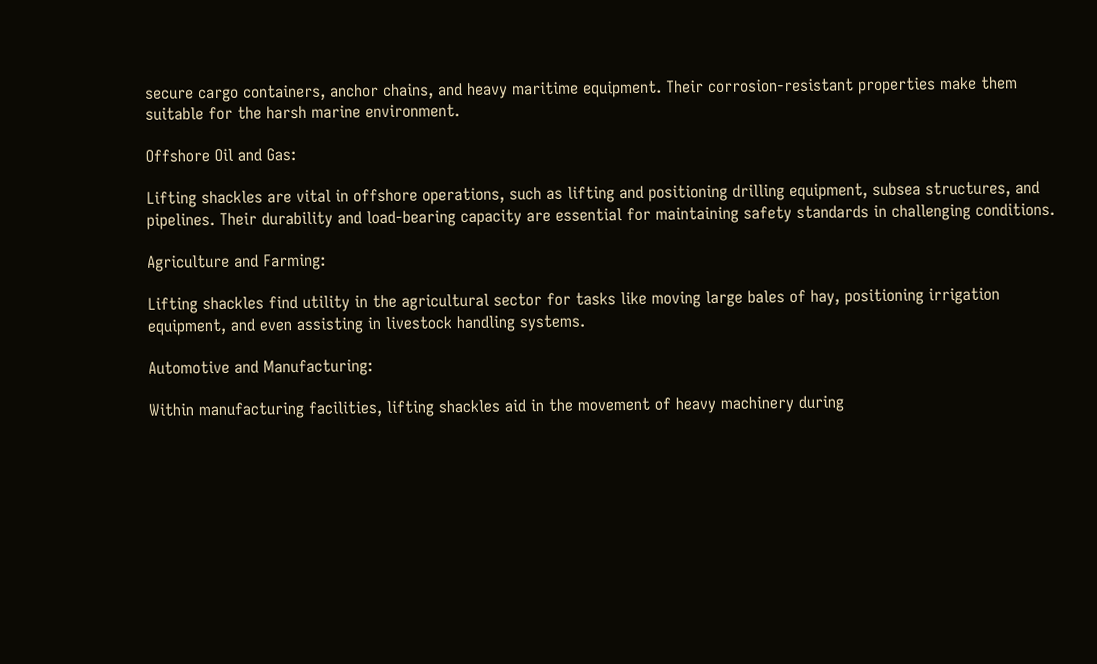secure cargo containers, anchor chains, and heavy maritime equipment. Their corrosion-resistant properties make them suitable for the harsh marine environment.

Offshore Oil and Gas:

Lifting shackles are vital in offshore operations, such as lifting and positioning drilling equipment, subsea structures, and pipelines. Their durability and load-bearing capacity are essential for maintaining safety standards in challenging conditions.

Agriculture and Farming:

Lifting shackles find utility in the agricultural sector for tasks like moving large bales of hay, positioning irrigation equipment, and even assisting in livestock handling systems.

Automotive and Manufacturing:

Within manufacturing facilities, lifting shackles aid in the movement of heavy machinery during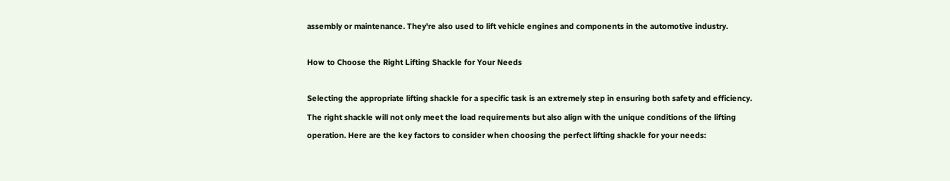assembly or maintenance. They're also used to lift vehicle engines and components in the automotive industry.

How to Choose the Right Lifting Shackle for Your Needs

Selecting the appropriate lifting shackle for a specific task is an extremely step in ensuring both safety and efficiency. The right shackle will not only meet the load requirements but also align with the unique conditions of the lifting operation. Here are the key factors to consider when choosing the perfect lifting shackle for your needs: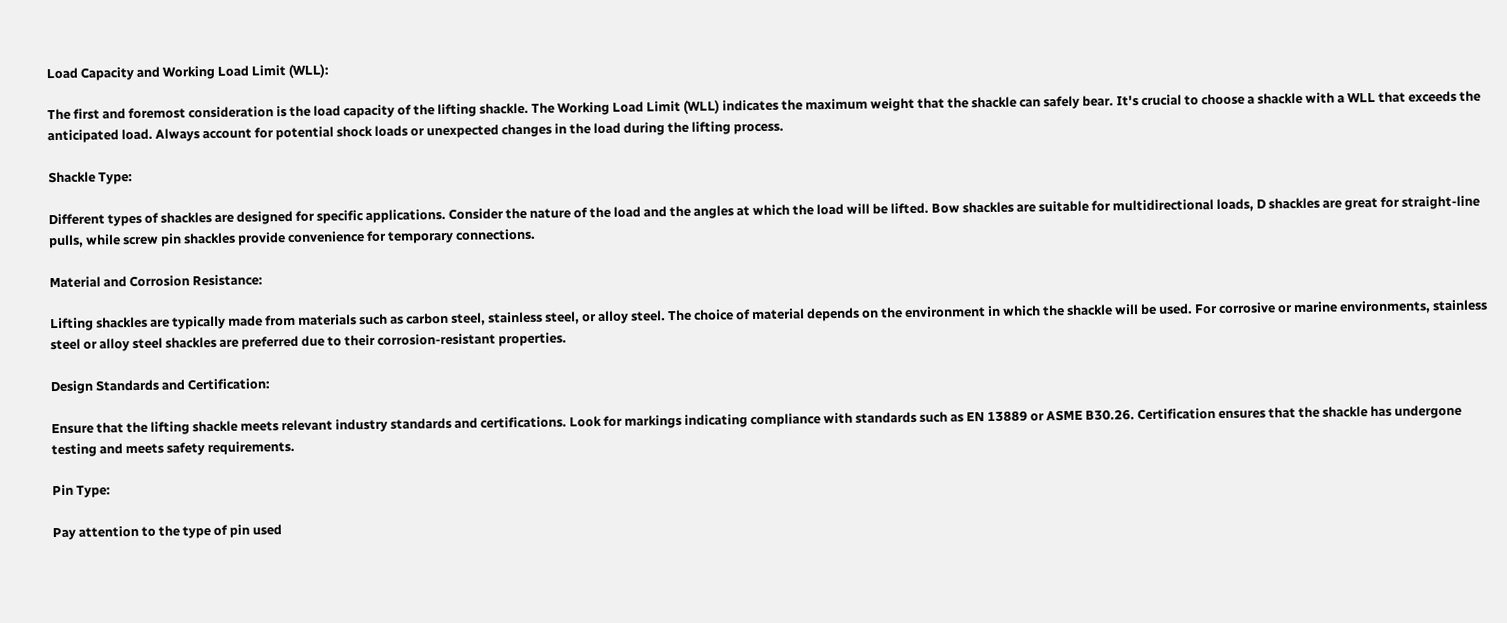Load Capacity and Working Load Limit (WLL):

The first and foremost consideration is the load capacity of the lifting shackle. The Working Load Limit (WLL) indicates the maximum weight that the shackle can safely bear. It's crucial to choose a shackle with a WLL that exceeds the anticipated load. Always account for potential shock loads or unexpected changes in the load during the lifting process.

Shackle Type:

Different types of shackles are designed for specific applications. Consider the nature of the load and the angles at which the load will be lifted. Bow shackles are suitable for multidirectional loads, D shackles are great for straight-line pulls, while screw pin shackles provide convenience for temporary connections.

Material and Corrosion Resistance:

Lifting shackles are typically made from materials such as carbon steel, stainless steel, or alloy steel. The choice of material depends on the environment in which the shackle will be used. For corrosive or marine environments, stainless steel or alloy steel shackles are preferred due to their corrosion-resistant properties.

Design Standards and Certification:

Ensure that the lifting shackle meets relevant industry standards and certifications. Look for markings indicating compliance with standards such as EN 13889 or ASME B30.26. Certification ensures that the shackle has undergone testing and meets safety requirements.

Pin Type:

Pay attention to the type of pin used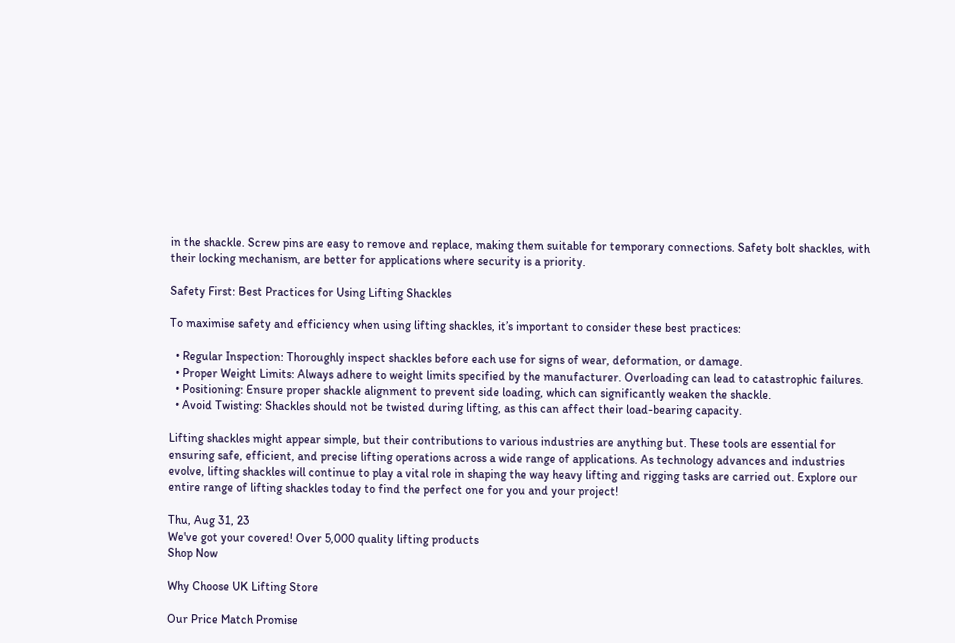in the shackle. Screw pins are easy to remove and replace, making them suitable for temporary connections. Safety bolt shackles, with their locking mechanism, are better for applications where security is a priority.

Safety First: Best Practices for Using Lifting Shackles

To maximise safety and efficiency when using lifting shackles, it’s important to consider these best practices:

  • Regular Inspection: Thoroughly inspect shackles before each use for signs of wear, deformation, or damage.
  • Proper Weight Limits: Always adhere to weight limits specified by the manufacturer. Overloading can lead to catastrophic failures.
  • Positioning: Ensure proper shackle alignment to prevent side loading, which can significantly weaken the shackle.
  • Avoid Twisting: Shackles should not be twisted during lifting, as this can affect their load-bearing capacity.

Lifting shackles might appear simple, but their contributions to various industries are anything but. These tools are essential for ensuring safe, efficient, and precise lifting operations across a wide range of applications. As technology advances and industries evolve, lifting shackles will continue to play a vital role in shaping the way heavy lifting and rigging tasks are carried out. Explore our entire range of lifting shackles today to find the perfect one for you and your project!

Thu, Aug 31, 23
We've got your covered! Over 5,000 quality lifting products
Shop Now

Why Choose UK Lifting Store

Our Price Match Promise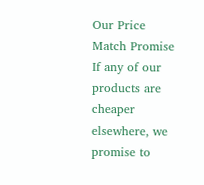Our Price Match Promise
If any of our products are cheaper elsewhere, we promise to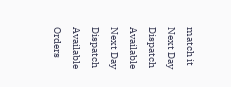match it
Next Day Dispatch Available
Next Day Dispatch Available
Orders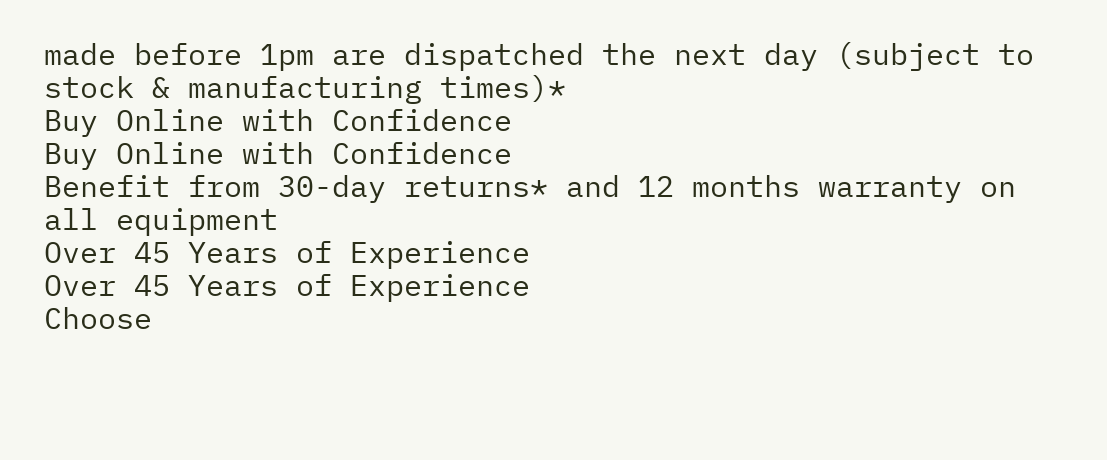made before 1pm are dispatched the next day (subject to stock & manufacturing times)*
Buy Online with Confidence
Buy Online with Confidence
Benefit from 30-day returns* and 12 months warranty on all equipment
Over 45 Years of Experience
Over 45 Years of Experience
Choose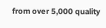from over 5,000 quality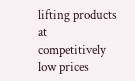lifting products at competitively low prices